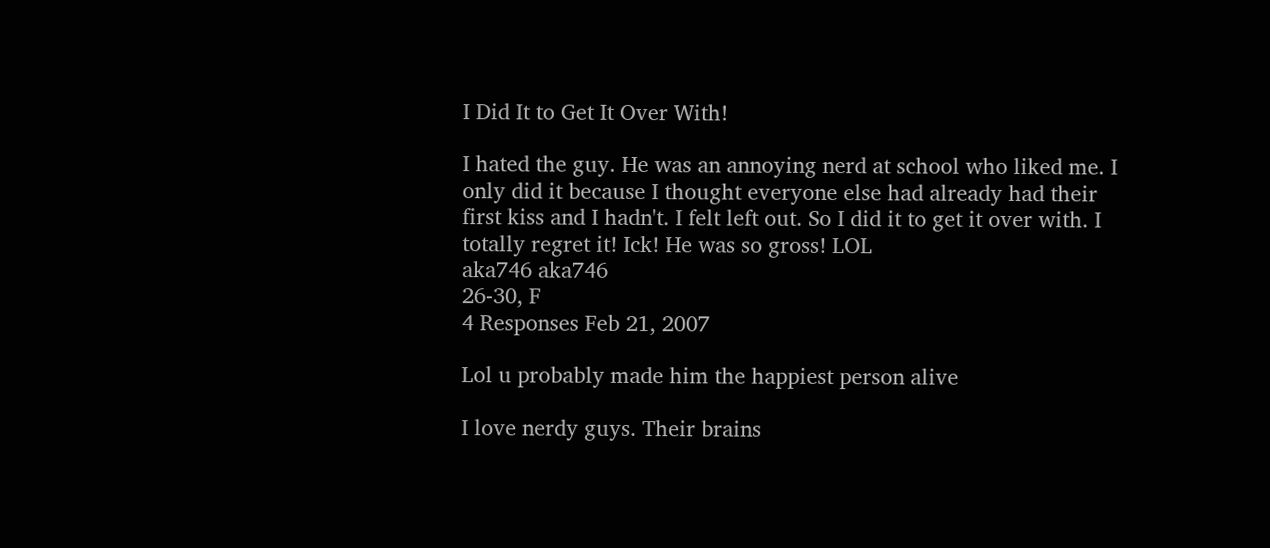I Did It to Get It Over With!

I hated the guy. He was an annoying nerd at school who liked me. I only did it because I thought everyone else had already had their first kiss and I hadn't. I felt left out. So I did it to get it over with. I totally regret it! Ick! He was so gross! LOL
aka746 aka746
26-30, F
4 Responses Feb 21, 2007

Lol u probably made him the happiest person alive

I love nerdy guys. Their brains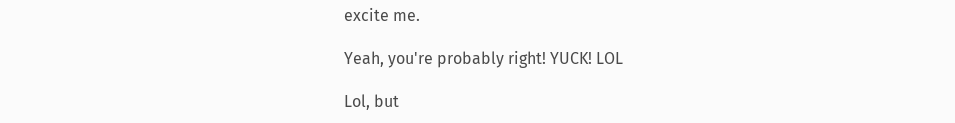excite me.

Yeah, you're probably right! YUCK! LOL

Lol, but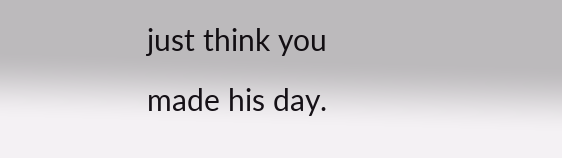just think you made his day.